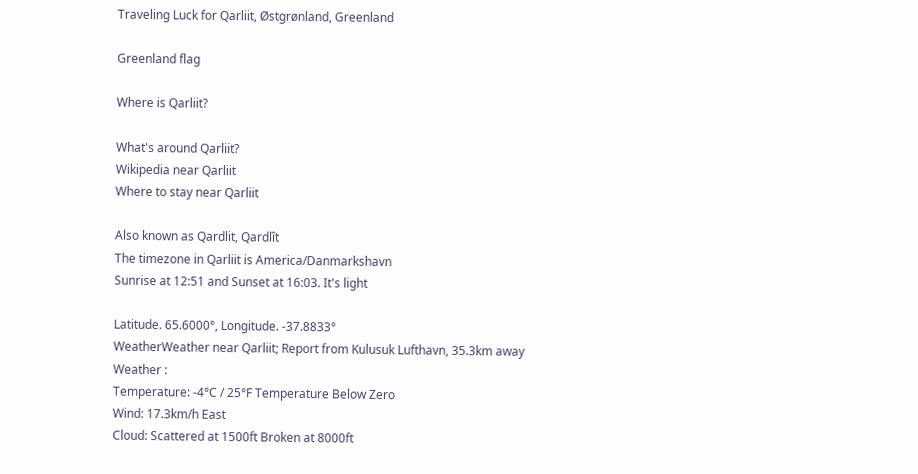Traveling Luck for Qarliit, Østgrønland, Greenland

Greenland flag

Where is Qarliit?

What's around Qarliit?
Wikipedia near Qarliit
Where to stay near Qarliit

Also known as Qardlit, Qardlît
The timezone in Qarliit is America/Danmarkshavn
Sunrise at 12:51 and Sunset at 16:03. It's light

Latitude. 65.6000°, Longitude. -37.8833°
WeatherWeather near Qarliit; Report from Kulusuk Lufthavn, 35.3km away
Weather :
Temperature: -4°C / 25°F Temperature Below Zero
Wind: 17.3km/h East
Cloud: Scattered at 1500ft Broken at 8000ft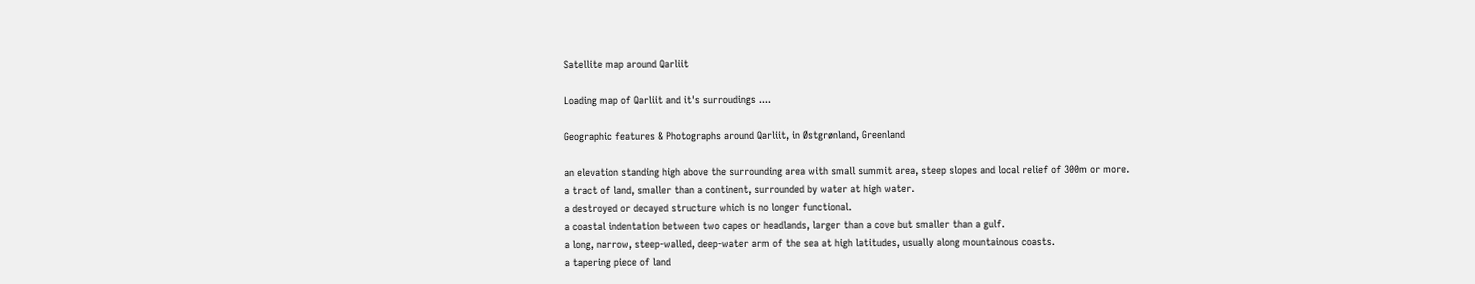Satellite map around Qarliit

Loading map of Qarliit and it's surroudings ....

Geographic features & Photographs around Qarliit, in Østgrønland, Greenland

an elevation standing high above the surrounding area with small summit area, steep slopes and local relief of 300m or more.
a tract of land, smaller than a continent, surrounded by water at high water.
a destroyed or decayed structure which is no longer functional.
a coastal indentation between two capes or headlands, larger than a cove but smaller than a gulf.
a long, narrow, steep-walled, deep-water arm of the sea at high latitudes, usually along mountainous coasts.
a tapering piece of land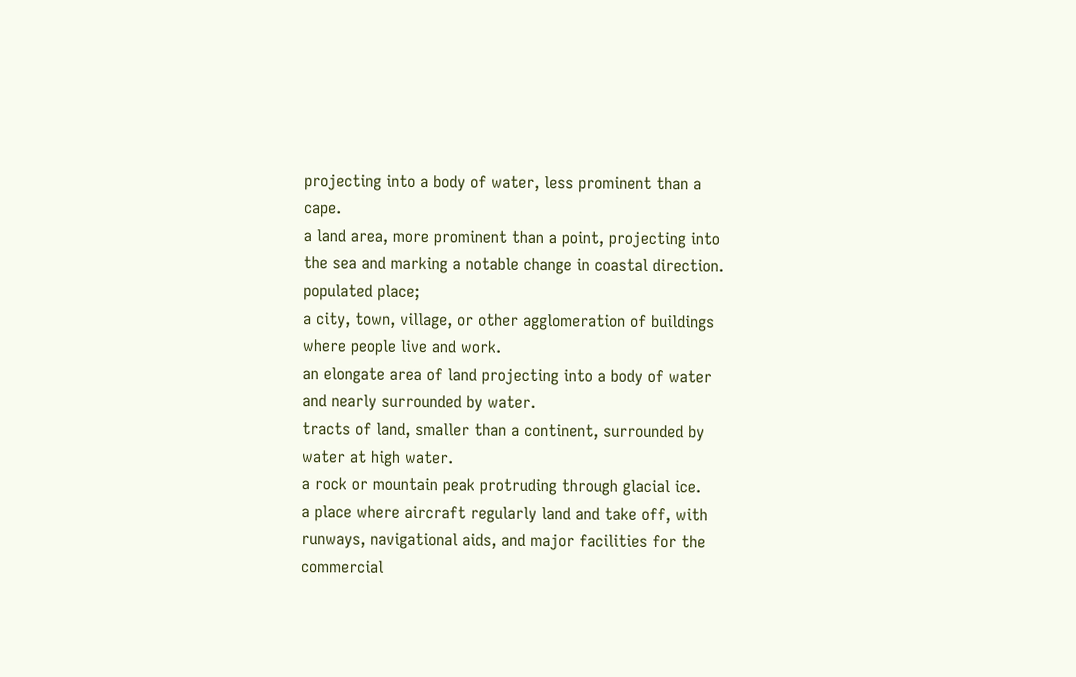projecting into a body of water, less prominent than a cape.
a land area, more prominent than a point, projecting into the sea and marking a notable change in coastal direction.
populated place;
a city, town, village, or other agglomeration of buildings where people live and work.
an elongate area of land projecting into a body of water and nearly surrounded by water.
tracts of land, smaller than a continent, surrounded by water at high water.
a rock or mountain peak protruding through glacial ice.
a place where aircraft regularly land and take off, with runways, navigational aids, and major facilities for the commercial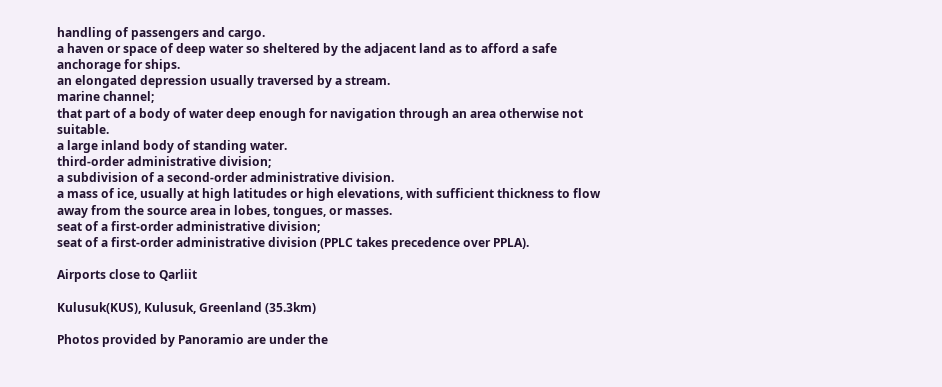handling of passengers and cargo.
a haven or space of deep water so sheltered by the adjacent land as to afford a safe anchorage for ships.
an elongated depression usually traversed by a stream.
marine channel;
that part of a body of water deep enough for navigation through an area otherwise not suitable.
a large inland body of standing water.
third-order administrative division;
a subdivision of a second-order administrative division.
a mass of ice, usually at high latitudes or high elevations, with sufficient thickness to flow away from the source area in lobes, tongues, or masses.
seat of a first-order administrative division;
seat of a first-order administrative division (PPLC takes precedence over PPLA).

Airports close to Qarliit

Kulusuk(KUS), Kulusuk, Greenland (35.3km)

Photos provided by Panoramio are under the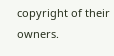copyright of their owners.